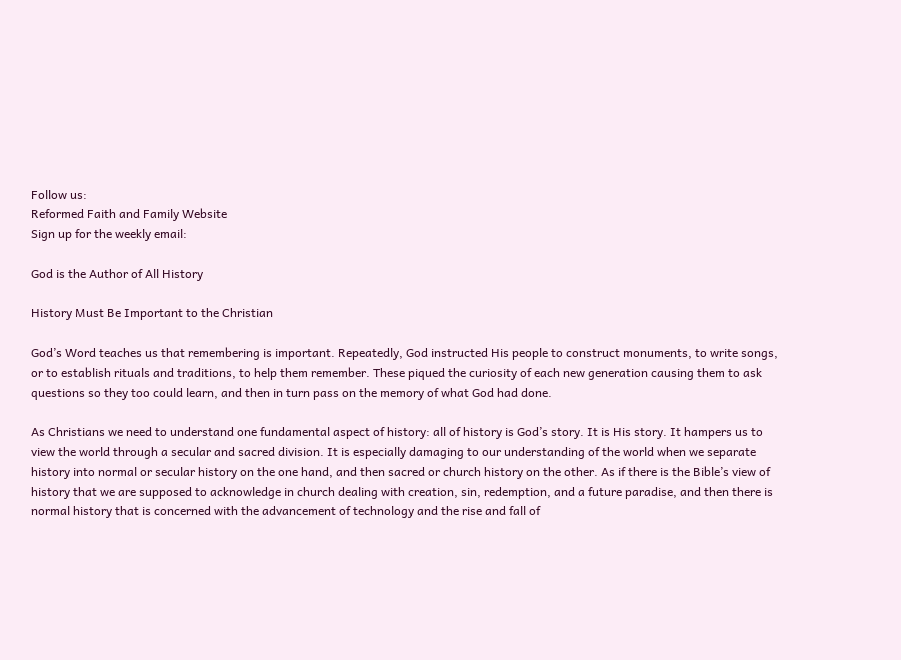Follow us:
Reformed Faith and Family Website
Sign up for the weekly email:

God is the Author of All History

History Must Be Important to the Christian

God’s Word teaches us that remembering is important. Repeatedly, God instructed His people to construct monuments, to write songs, or to establish rituals and traditions, to help them remember. These piqued the curiosity of each new generation causing them to ask questions so they too could learn, and then in turn pass on the memory of what God had done.

As Christians we need to understand one fundamental aspect of history: all of history is God’s story. It is His story. It hampers us to view the world through a secular and sacred division. It is especially damaging to our understanding of the world when we separate history into normal or secular history on the one hand, and then sacred or church history on the other. As if there is the Bible’s view of history that we are supposed to acknowledge in church dealing with creation, sin, redemption, and a future paradise, and then there is normal history that is concerned with the advancement of technology and the rise and fall of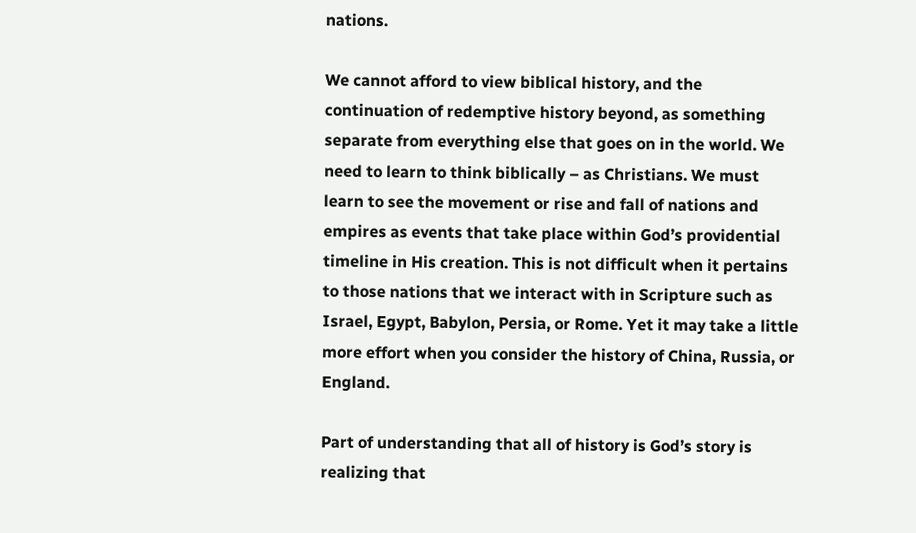nations.

We cannot afford to view biblical history, and the continuation of redemptive history beyond, as something separate from everything else that goes on in the world. We need to learn to think biblically – as Christians. We must learn to see the movement or rise and fall of nations and empires as events that take place within God’s providential timeline in His creation. This is not difficult when it pertains to those nations that we interact with in Scripture such as Israel, Egypt, Babylon, Persia, or Rome. Yet it may take a little more effort when you consider the history of China, Russia, or England.

Part of understanding that all of history is God’s story is realizing that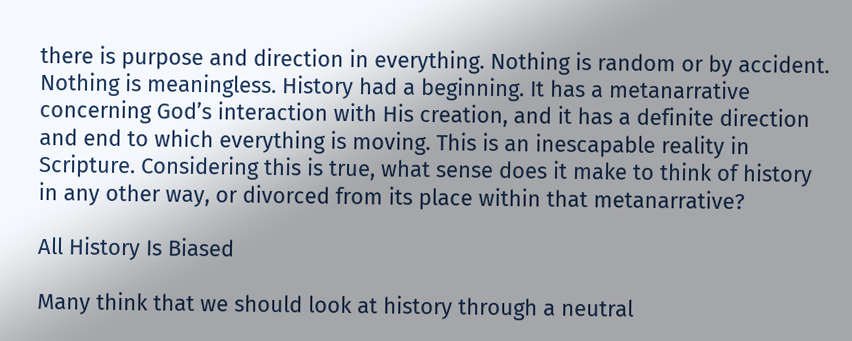there is purpose and direction in everything. Nothing is random or by accident. Nothing is meaningless. History had a beginning. It has a metanarrative concerning God’s interaction with His creation, and it has a definite direction and end to which everything is moving. This is an inescapable reality in Scripture. Considering this is true, what sense does it make to think of history in any other way, or divorced from its place within that metanarrative?

All History Is Biased

Many think that we should look at history through a neutral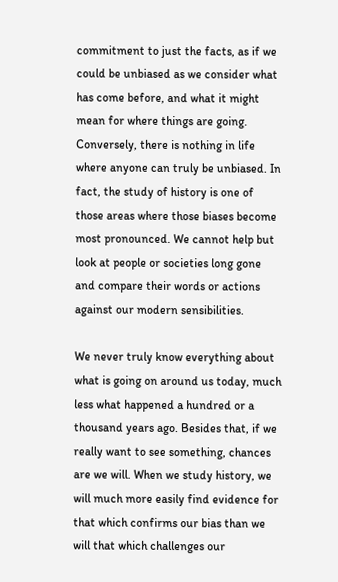commitment to just the facts, as if we could be unbiased as we consider what has come before, and what it might mean for where things are going. Conversely, there is nothing in life where anyone can truly be unbiased. In fact, the study of history is one of those areas where those biases become most pronounced. We cannot help but look at people or societies long gone and compare their words or actions against our modern sensibilities.

We never truly know everything about what is going on around us today, much less what happened a hundred or a thousand years ago. Besides that, if we really want to see something, chances are we will. When we study history, we will much more easily find evidence for that which confirms our bias than we will that which challenges our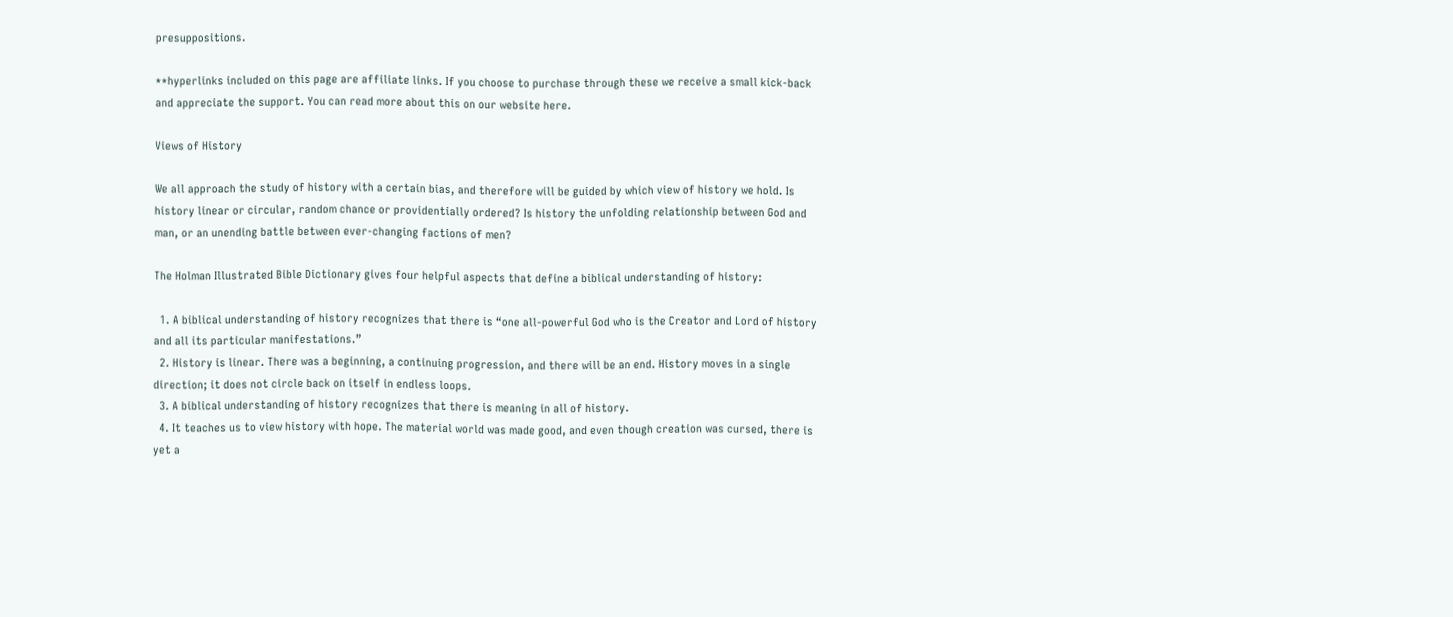presuppositions.

**hyperlinks included on this page are affiliate links. If you choose to purchase through these we receive a small kick-back and appreciate the support. You can read more about this on our website here.

Views of History

We all approach the study of history with a certain bias, and therefore will be guided by which view of history we hold. Is history linear or circular, random chance or providentially ordered? Is history the unfolding relationship between God and man, or an unending battle between ever-changing factions of men?

The Holman Illustrated Bible Dictionary gives four helpful aspects that define a biblical understanding of history:

  1. A biblical understanding of history recognizes that there is “one all-powerful God who is the Creator and Lord of history and all its particular manifestations.”
  2. History is linear. There was a beginning, a continuing progression, and there will be an end. History moves in a single direction; it does not circle back on itself in endless loops.
  3. A biblical understanding of history recognizes that there is meaning in all of history.
  4. It teaches us to view history with hope. The material world was made good, and even though creation was cursed, there is yet a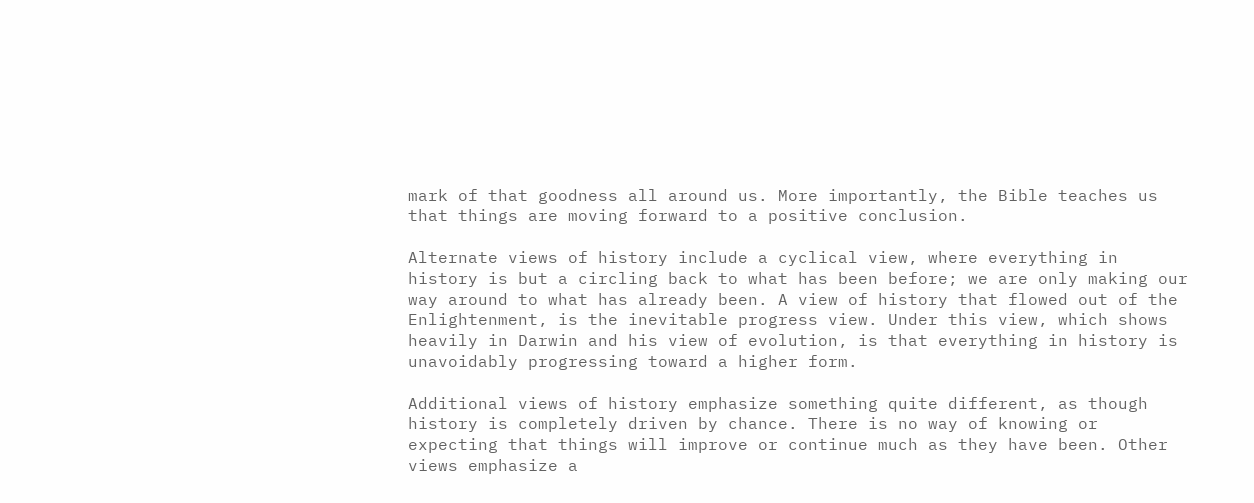mark of that goodness all around us. More importantly, the Bible teaches us that things are moving forward to a positive conclusion.

Alternate views of history include a cyclical view, where everything in history is but a circling back to what has been before; we are only making our way around to what has already been. A view of history that flowed out of the Enlightenment, is the inevitable progress view. Under this view, which shows heavily in Darwin and his view of evolution, is that everything in history is unavoidably progressing toward a higher form.

Additional views of history emphasize something quite different, as though history is completely driven by chance. There is no way of knowing or expecting that things will improve or continue much as they have been. Other views emphasize a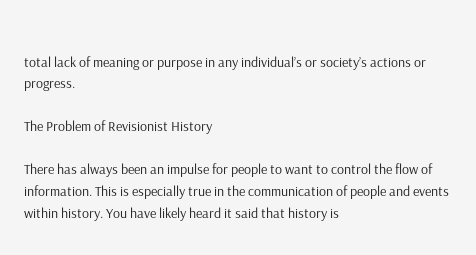total lack of meaning or purpose in any individual’s or society’s actions or progress.

The Problem of Revisionist History

There has always been an impulse for people to want to control the flow of information. This is especially true in the communication of people and events within history. You have likely heard it said that history is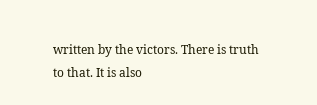written by the victors. There is truth to that. It is also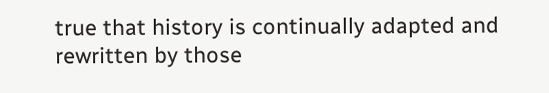true that history is continually adapted and rewritten by those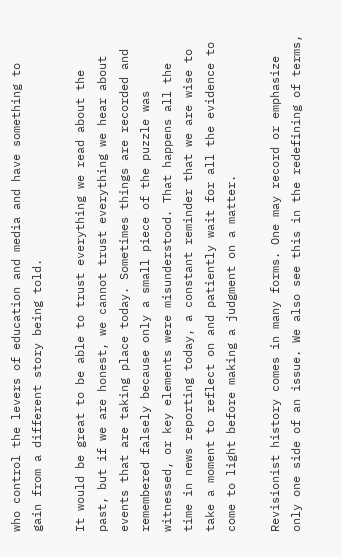who control the levers of education and media and have something to gain from a different story being told.

It would be great to be able to trust everything we read about the past, but if we are honest, we cannot trust everything we hear about events that are taking place today. Sometimes things are recorded and remembered falsely because only a small piece of the puzzle was witnessed, or key elements were misunderstood. That happens all the time in news reporting today, a constant reminder that we are wise to take a moment to reflect on and patiently wait for all the evidence to come to light before making a judgment on a matter.

Revisionist history comes in many forms. One may record or emphasize only one side of an issue. We also see this in the redefining of terms,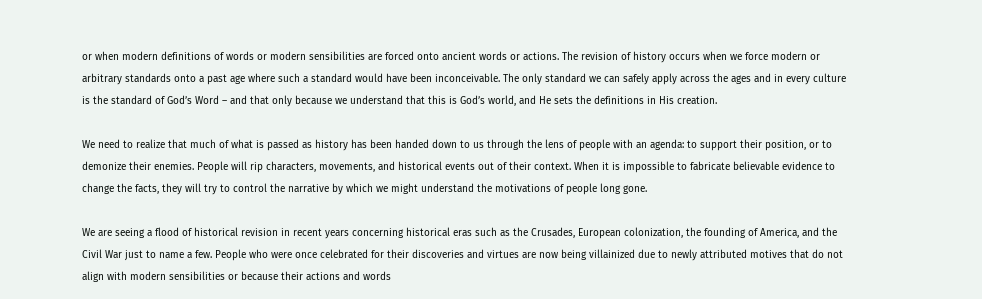or when modern definitions of words or modern sensibilities are forced onto ancient words or actions. The revision of history occurs when we force modern or arbitrary standards onto a past age where such a standard would have been inconceivable. The only standard we can safely apply across the ages and in every culture is the standard of God’s Word – and that only because we understand that this is God’s world, and He sets the definitions in His creation.

We need to realize that much of what is passed as history has been handed down to us through the lens of people with an agenda: to support their position, or to demonize their enemies. People will rip characters, movements, and historical events out of their context. When it is impossible to fabricate believable evidence to change the facts, they will try to control the narrative by which we might understand the motivations of people long gone.

We are seeing a flood of historical revision in recent years concerning historical eras such as the Crusades, European colonization, the founding of America, and the Civil War just to name a few. People who were once celebrated for their discoveries and virtues are now being villainized due to newly attributed motives that do not align with modern sensibilities or because their actions and words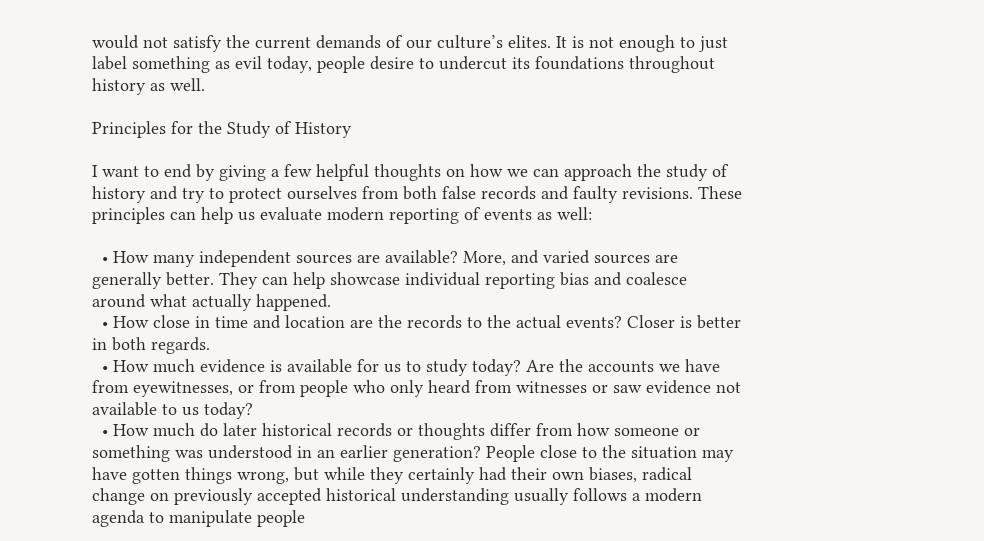would not satisfy the current demands of our culture’s elites. It is not enough to just label something as evil today, people desire to undercut its foundations throughout history as well.

Principles for the Study of History

I want to end by giving a few helpful thoughts on how we can approach the study of history and try to protect ourselves from both false records and faulty revisions. These principles can help us evaluate modern reporting of events as well:

  • How many independent sources are available? More, and varied sources are generally better. They can help showcase individual reporting bias and coalesce around what actually happened.
  • How close in time and location are the records to the actual events? Closer is better in both regards.
  • How much evidence is available for us to study today? Are the accounts we have from eyewitnesses, or from people who only heard from witnesses or saw evidence not available to us today?
  • How much do later historical records or thoughts differ from how someone or something was understood in an earlier generation? People close to the situation may have gotten things wrong, but while they certainly had their own biases, radical change on previously accepted historical understanding usually follows a modern agenda to manipulate people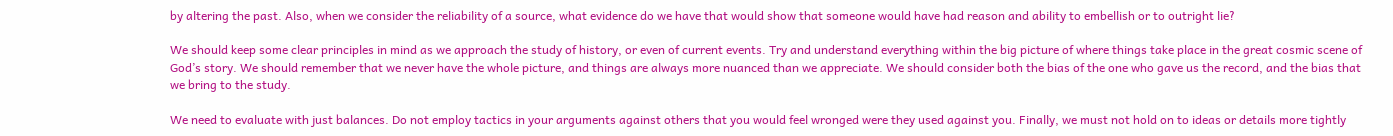by altering the past. Also, when we consider the reliability of a source, what evidence do we have that would show that someone would have had reason and ability to embellish or to outright lie?

We should keep some clear principles in mind as we approach the study of history, or even of current events. Try and understand everything within the big picture of where things take place in the great cosmic scene of God’s story. We should remember that we never have the whole picture, and things are always more nuanced than we appreciate. We should consider both the bias of the one who gave us the record, and the bias that we bring to the study.

We need to evaluate with just balances. Do not employ tactics in your arguments against others that you would feel wronged were they used against you. Finally, we must not hold on to ideas or details more tightly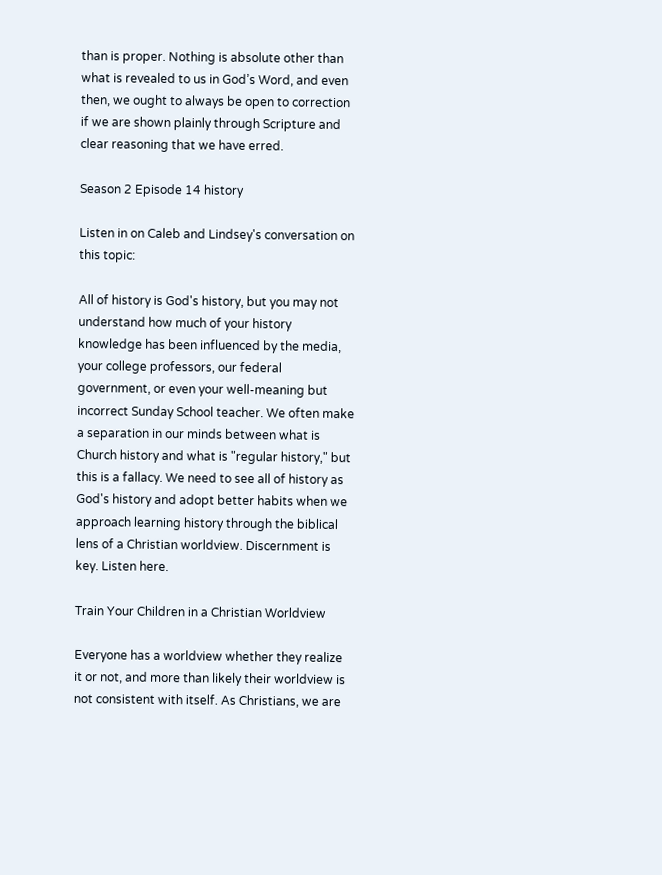than is proper. Nothing is absolute other than what is revealed to us in God’s Word, and even then, we ought to always be open to correction if we are shown plainly through Scripture and clear reasoning that we have erred.

Season 2 Episode 14 history

Listen in on Caleb and Lindsey's conversation on this topic:

All of history is God's history, but you may not understand how much of your history knowledge has been influenced by the media, your college professors, our federal government, or even your well-meaning but incorrect Sunday School teacher. We often make a separation in our minds between what is Church history and what is "regular history," but this is a fallacy. We need to see all of history as God's history and adopt better habits when we approach learning history through the biblical lens of a Christian worldview. Discernment is key. Listen here.

Train Your Children in a Christian Worldview

Everyone has a worldview whether they realize it or not, and more than likely their worldview is not consistent with itself. As Christians, we are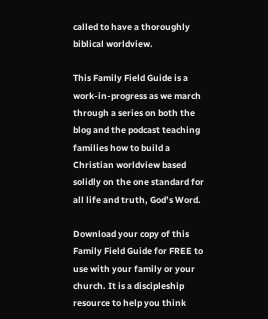called to have a thoroughly biblical worldview.

This Family Field Guide is a work-in-progress as we march through a series on both the blog and the podcast teaching families how to build a Christian worldview based solidly on the one standard for all life and truth, God’s Word.

Download your copy of this Family Field Guide for FREE to use with your family or your church. It is a discipleship resource to help you think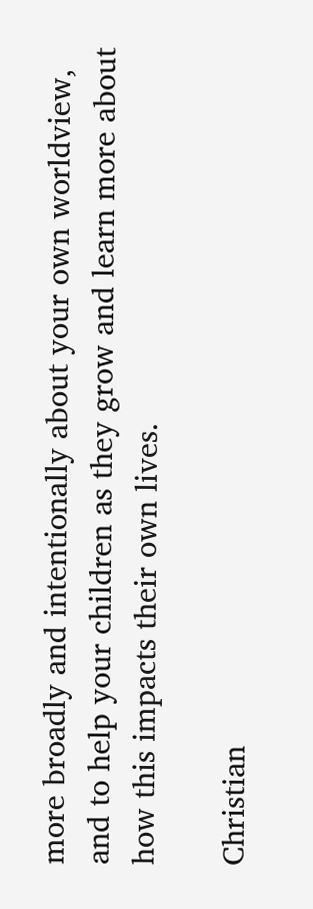more broadly and intentionally about your own worldview, and to help your children as they grow and learn more about how this impacts their own lives.

Christian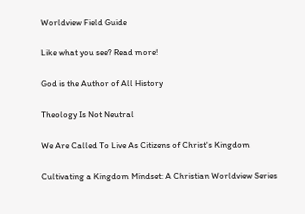Worldview Field Guide

Like what you see? Read more!

God is the Author of All History

Theology Is Not Neutral

We Are Called To Live As Citizens of Christ's Kingdom

Cultivating a Kingdom Mindset: A Christian Worldview Series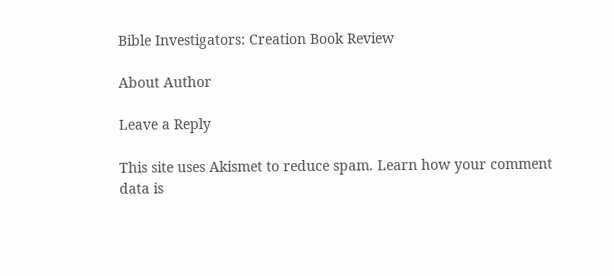Bible Investigators: Creation Book Review

About Author

Leave a Reply

This site uses Akismet to reduce spam. Learn how your comment data is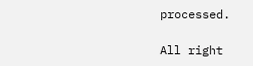processed.

All right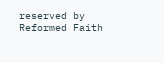reserved by
Reformed Faith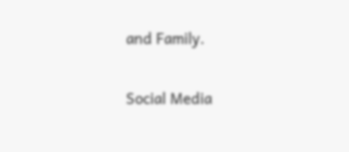and Family.

Social Media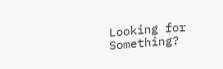Looking for Something?